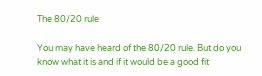The 80/20 rule

You may have heard of the 80/20 rule. But do you know what it is and if it would be a good fit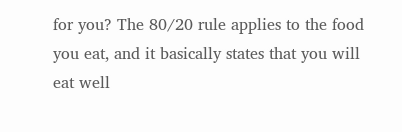for you? The 80/20 rule applies to the food you eat, and it basically states that you will eat well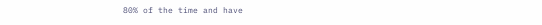80% of the time and have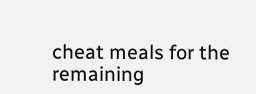cheat meals for the remaining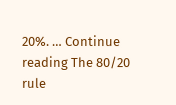20%. … Continue reading The 80/20 rule